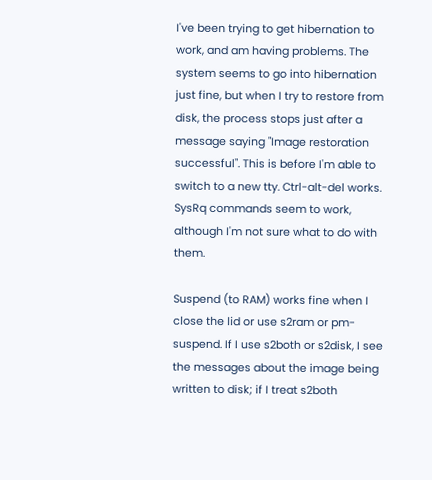I've been trying to get hibernation to work, and am having problems. The system seems to go into hibernation just fine, but when I try to restore from disk, the process stops just after a message saying "Image restoration successful". This is before I'm able to switch to a new tty. Ctrl-alt-del works. SysRq commands seem to work, although I'm not sure what to do with them.

Suspend (to RAM) works fine when I close the lid or use s2ram or pm-suspend. If I use s2both or s2disk, I see the messages about the image being written to disk; if I treat s2both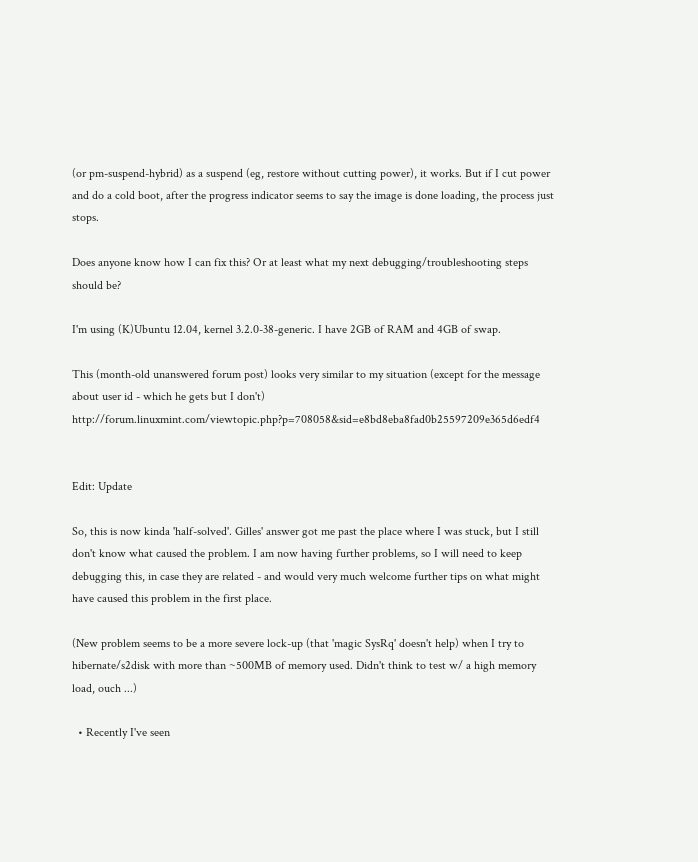(or pm-suspend-hybrid) as a suspend (eg, restore without cutting power), it works. But if I cut power and do a cold boot, after the progress indicator seems to say the image is done loading, the process just stops.

Does anyone know how I can fix this? Or at least what my next debugging/troubleshooting steps should be?

I'm using (K)Ubuntu 12.04, kernel 3.2.0-38-generic. I have 2GB of RAM and 4GB of swap.

This (month-old unanswered forum post) looks very similar to my situation (except for the message about user id - which he gets but I don't) http://forum.linuxmint.com/viewtopic.php?p=708058&sid=e8bd8eba8fad0b25597209e365d6edf4


Edit: Update

So, this is now kinda 'half-solved'. Gilles' answer got me past the place where I was stuck, but I still don't know what caused the problem. I am now having further problems, so I will need to keep debugging this, in case they are related - and would very much welcome further tips on what might have caused this problem in the first place.

(New problem seems to be a more severe lock-up (that 'magic SysRq' doesn't help) when I try to hibernate/s2disk with more than ~500MB of memory used. Didn't think to test w/ a high memory load, ouch ...)

  • Recently I've seen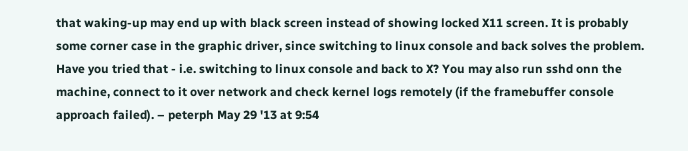that waking-up may end up with black screen instead of showing locked X11 screen. It is probably some corner case in the graphic driver, since switching to linux console and back solves the problem. Have you tried that - i.e. switching to linux console and back to X? You may also run sshd onn the machine, connect to it over network and check kernel logs remotely (if the framebuffer console approach failed). – peterph May 29 '13 at 9:54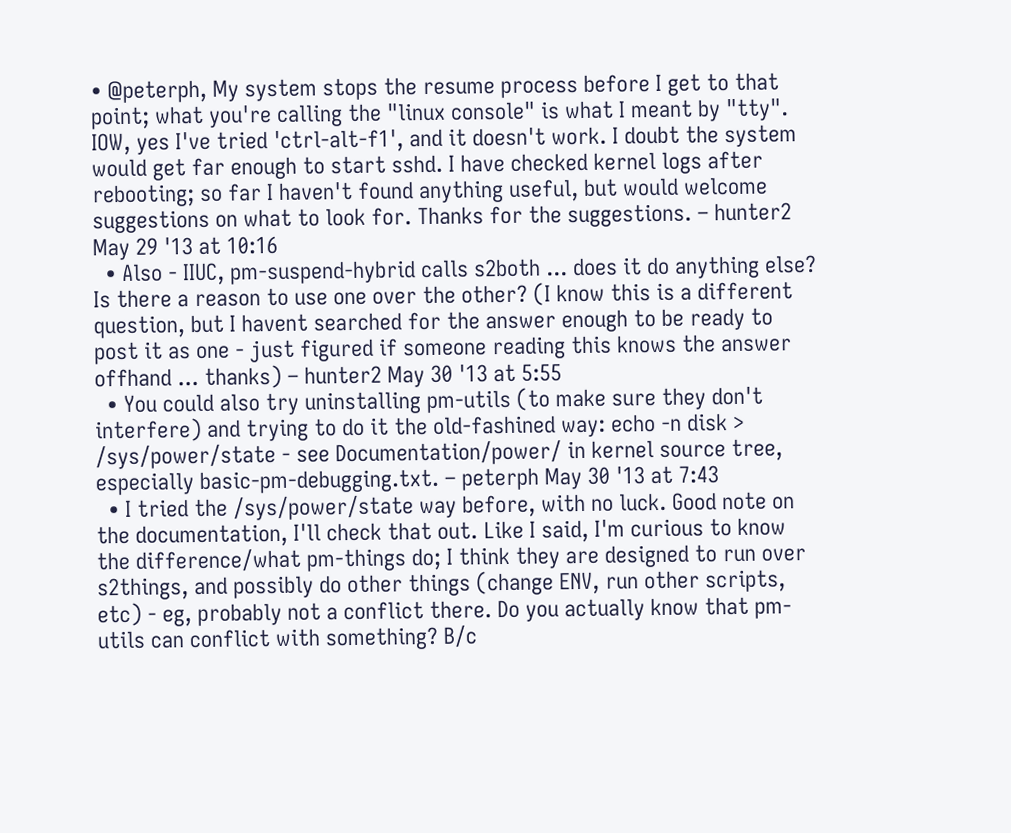• @peterph, My system stops the resume process before I get to that point; what you're calling the "linux console" is what I meant by "tty". IOW, yes I've tried 'ctrl-alt-f1', and it doesn't work. I doubt the system would get far enough to start sshd. I have checked kernel logs after rebooting; so far I haven't found anything useful, but would welcome suggestions on what to look for. Thanks for the suggestions. – hunter2 May 29 '13 at 10:16
  • Also - IIUC, pm-suspend-hybrid calls s2both ... does it do anything else? Is there a reason to use one over the other? (I know this is a different question, but I havent searched for the answer enough to be ready to post it as one - just figured if someone reading this knows the answer offhand ... thanks) – hunter2 May 30 '13 at 5:55
  • You could also try uninstalling pm-utils (to make sure they don't interfere) and trying to do it the old-fashined way: echo -n disk > /sys/power/state - see Documentation/power/ in kernel source tree, especially basic-pm-debugging.txt. – peterph May 30 '13 at 7:43
  • I tried the /sys/power/state way before, with no luck. Good note on the documentation, I'll check that out. Like I said, I'm curious to know the difference/what pm-things do; I think they are designed to run over s2things, and possibly do other things (change ENV, run other scripts, etc) - eg, probably not a conflict there. Do you actually know that pm-utils can conflict with something? B/c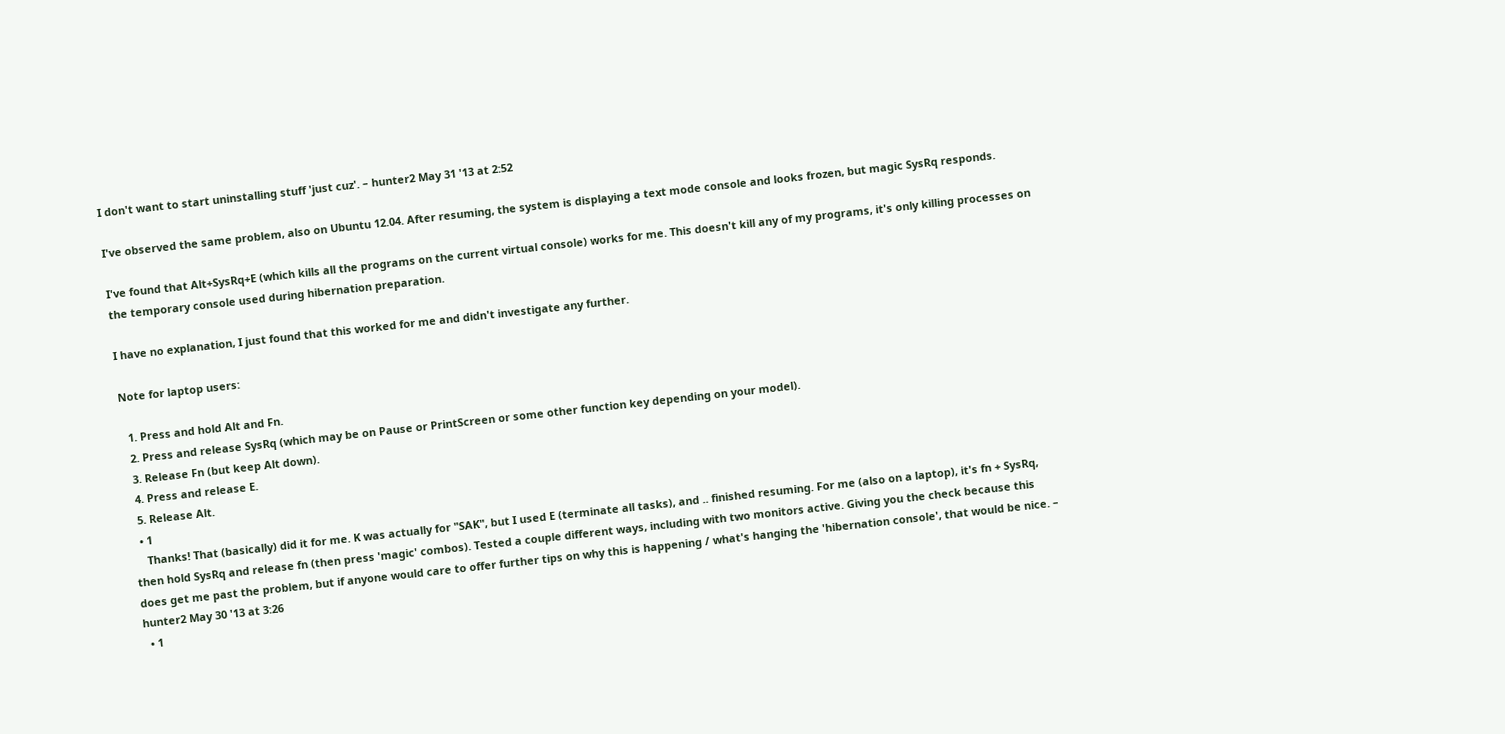I don't want to start uninstalling stuff 'just cuz'. – hunter2 May 31 '13 at 2:52

I've observed the same problem, also on Ubuntu 12.04. After resuming, the system is displaying a text mode console and looks frozen, but magic SysRq responds.

I've found that Alt+SysRq+E (which kills all the programs on the current virtual console) works for me. This doesn't kill any of my programs, it's only killing processes on the temporary console used during hibernation preparation.

I have no explanation, I just found that this worked for me and didn't investigate any further.

Note for laptop users:

  1. Press and hold Alt and Fn.
  2. Press and release SysRq (which may be on Pause or PrintScreen or some other function key depending on your model).
  3. Release Fn (but keep Alt down).
  4. Press and release E.
  5. Release Alt.
  • 1
    Thanks! That (basically) did it for me. K was actually for "SAK", but I used E (terminate all tasks), and .. finished resuming. For me (also on a laptop), it's fn + SysRq, then hold SysRq and release fn (then press 'magic' combos). Tested a couple different ways, including with two monitors active. Giving you the check because this does get me past the problem, but if anyone would care to offer further tips on why this is happening / what's hanging the 'hibernation console', that would be nice. – hunter2 May 30 '13 at 3:26
  • 1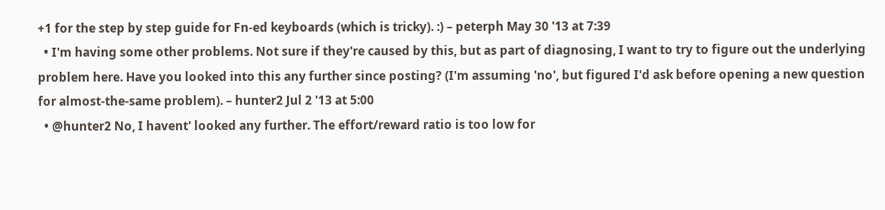+1 for the step by step guide for Fn-ed keyboards (which is tricky). :) – peterph May 30 '13 at 7:39
  • I'm having some other problems. Not sure if they're caused by this, but as part of diagnosing, I want to try to figure out the underlying problem here. Have you looked into this any further since posting? (I'm assuming 'no', but figured I'd ask before opening a new question for almost-the-same problem). – hunter2 Jul 2 '13 at 5:00
  • @hunter2 No, I havent' looked any further. The effort/reward ratio is too low for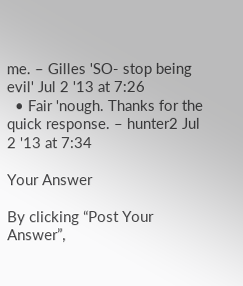me. – Gilles 'SO- stop being evil' Jul 2 '13 at 7:26
  • Fair 'nough. Thanks for the quick response. – hunter2 Jul 2 '13 at 7:34

Your Answer

By clicking “Post Your Answer”,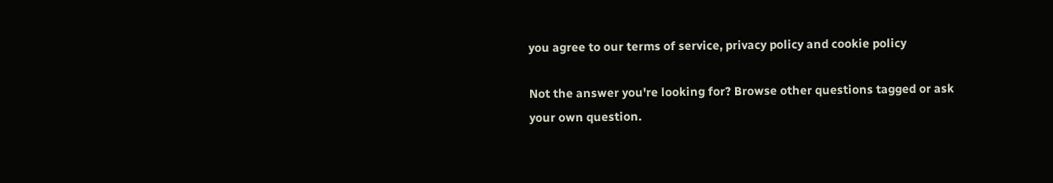you agree to our terms of service, privacy policy and cookie policy

Not the answer you're looking for? Browse other questions tagged or ask your own question.